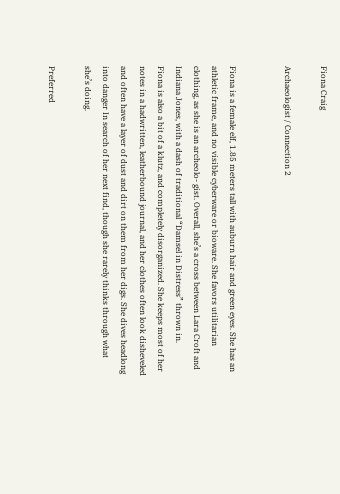Fiona Craig

Archaeologist / Connection 2


Fiona is a female elf, 1.85 meters tall with auburn hair and green eyes. She has an athletic frame, and no visible cyberware or bioware. She favors utilitarian clothing, as she is an archeolo- gist. Overall, she’s a cross between Lara Croft and Indiana Jones, with a dash of traditional “Damsel in Distress” thrown in.
Fiona is also a bit of a klutz, and completely disorganized. She keeps most of her notes in a hadwritten, leatherbound journal, and her clothes often look disheveled and often have a layer of dust and dirt on them from her digs. She dives headlong into danger In search of her next find, though she rarely thinks through what she’s doing.

Preferred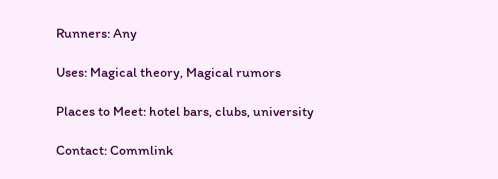Runners: Any

Uses: Magical theory, Magical rumors

Places to Meet: hotel bars, clubs, university

Contact: Commlink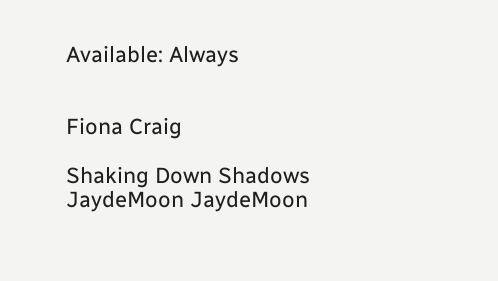Available: Always


Fiona Craig

Shaking Down Shadows JaydeMoon JaydeMoon